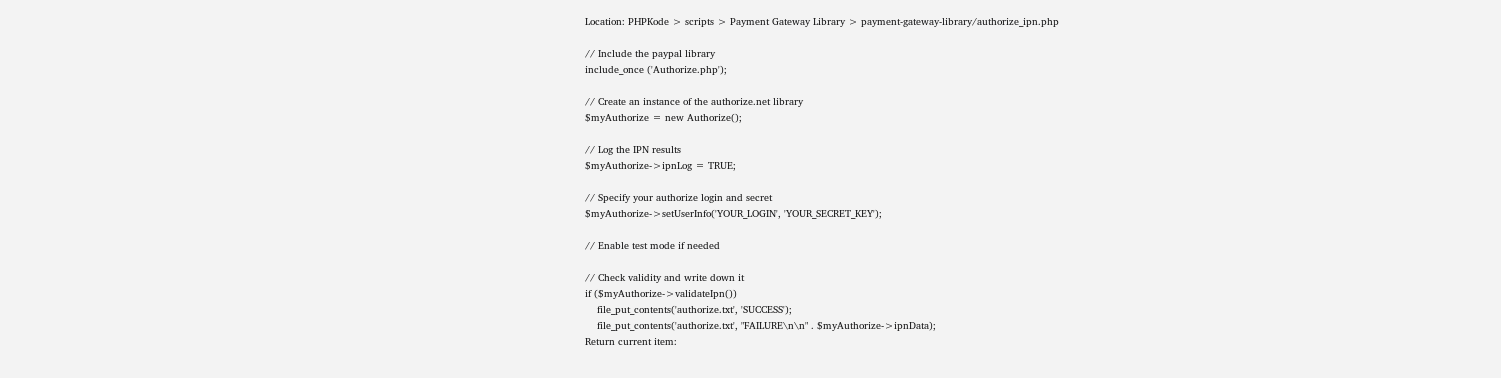Location: PHPKode > scripts > Payment Gateway Library > payment-gateway-library/authorize_ipn.php

// Include the paypal library
include_once ('Authorize.php');

// Create an instance of the authorize.net library
$myAuthorize = new Authorize();

// Log the IPN results
$myAuthorize->ipnLog = TRUE;

// Specify your authorize login and secret
$myAuthorize->setUserInfo('YOUR_LOGIN', 'YOUR_SECRET_KEY');

// Enable test mode if needed

// Check validity and write down it
if ($myAuthorize->validateIpn())
    file_put_contents('authorize.txt', 'SUCCESS');
    file_put_contents('authorize.txt', "FAILURE\n\n" . $myAuthorize->ipnData);
Return current item: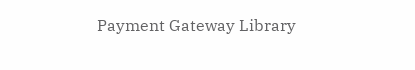Payment Gateway Library